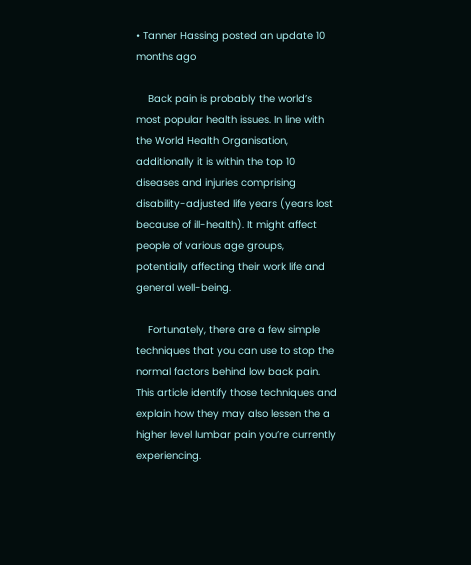• Tanner Hassing posted an update 10 months ago

    Back pain is probably the world’s most popular health issues. In line with the World Health Organisation, additionally it is within the top 10 diseases and injuries comprising disability-adjusted life years (years lost because of ill-health). It might affect people of various age groups, potentially affecting their work life and general well-being.

    Fortunately, there are a few simple techniques that you can use to stop the normal factors behind low back pain. This article identify those techniques and explain how they may also lessen the a higher level lumbar pain you’re currently experiencing.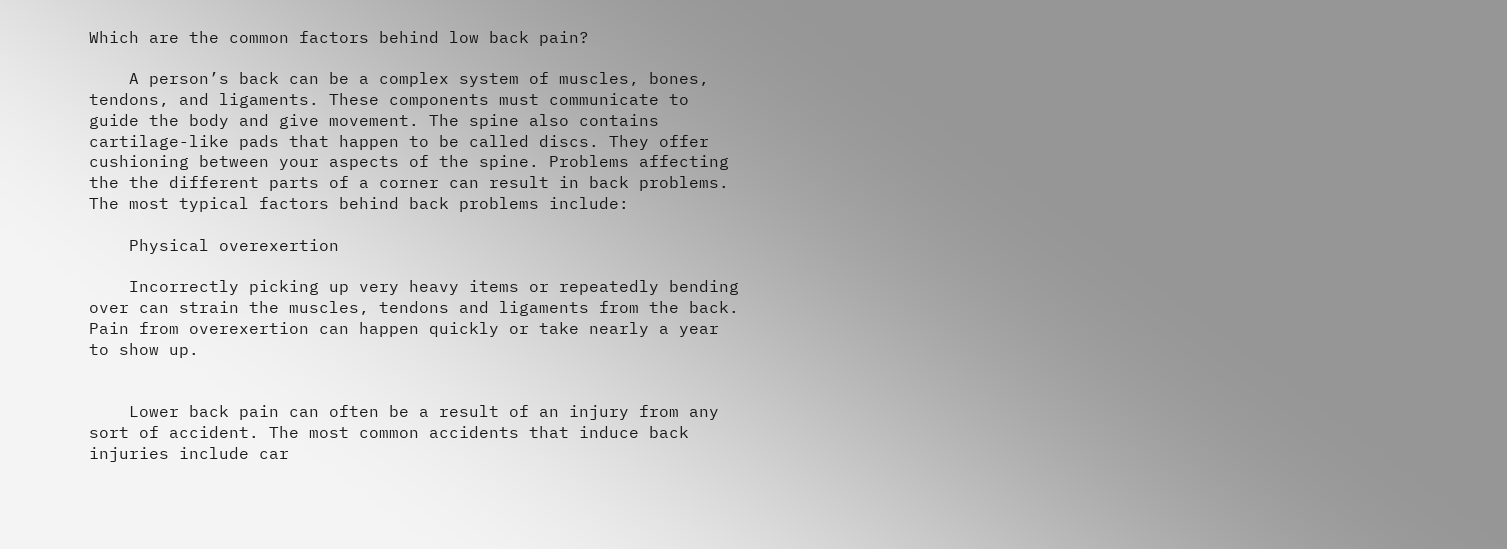Which are the common factors behind low back pain?

    A person’s back can be a complex system of muscles, bones, tendons, and ligaments. These components must communicate to guide the body and give movement. The spine also contains cartilage-like pads that happen to be called discs. They offer cushioning between your aspects of the spine. Problems affecting the the different parts of a corner can result in back problems. The most typical factors behind back problems include:

    Physical overexertion

    Incorrectly picking up very heavy items or repeatedly bending over can strain the muscles, tendons and ligaments from the back. Pain from overexertion can happen quickly or take nearly a year to show up.


    Lower back pain can often be a result of an injury from any sort of accident. The most common accidents that induce back injuries include car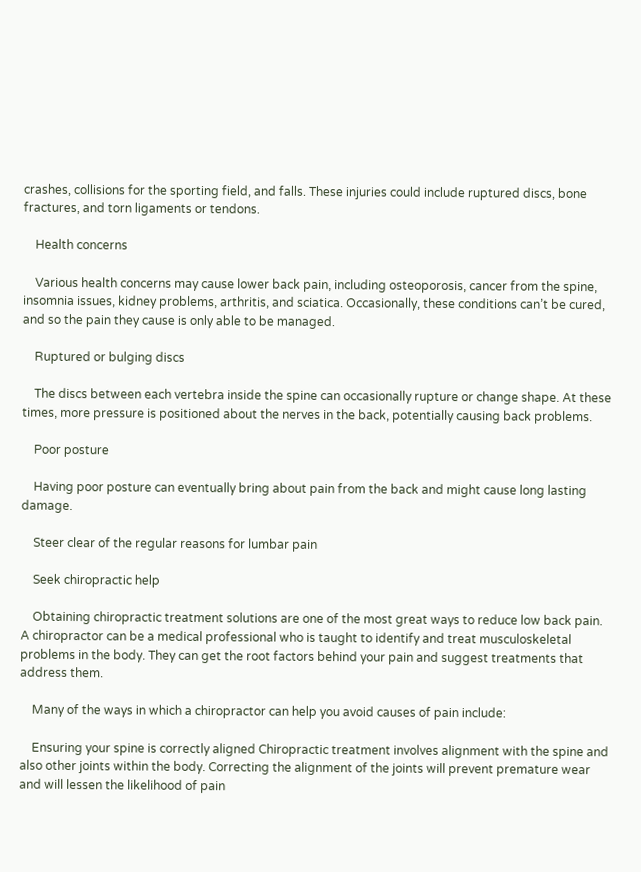crashes, collisions for the sporting field, and falls. These injuries could include ruptured discs, bone fractures, and torn ligaments or tendons.

    Health concerns

    Various health concerns may cause lower back pain, including osteoporosis, cancer from the spine, insomnia issues, kidney problems, arthritis, and sciatica. Occasionally, these conditions can’t be cured, and so the pain they cause is only able to be managed.

    Ruptured or bulging discs

    The discs between each vertebra inside the spine can occasionally rupture or change shape. At these times, more pressure is positioned about the nerves in the back, potentially causing back problems.

    Poor posture

    Having poor posture can eventually bring about pain from the back and might cause long lasting damage.

    Steer clear of the regular reasons for lumbar pain

    Seek chiropractic help

    Obtaining chiropractic treatment solutions are one of the most great ways to reduce low back pain. A chiropractor can be a medical professional who is taught to identify and treat musculoskeletal problems in the body. They can get the root factors behind your pain and suggest treatments that address them.

    Many of the ways in which a chiropractor can help you avoid causes of pain include:

    Ensuring your spine is correctly aligned Chiropractic treatment involves alignment with the spine and also other joints within the body. Correcting the alignment of the joints will prevent premature wear and will lessen the likelihood of pain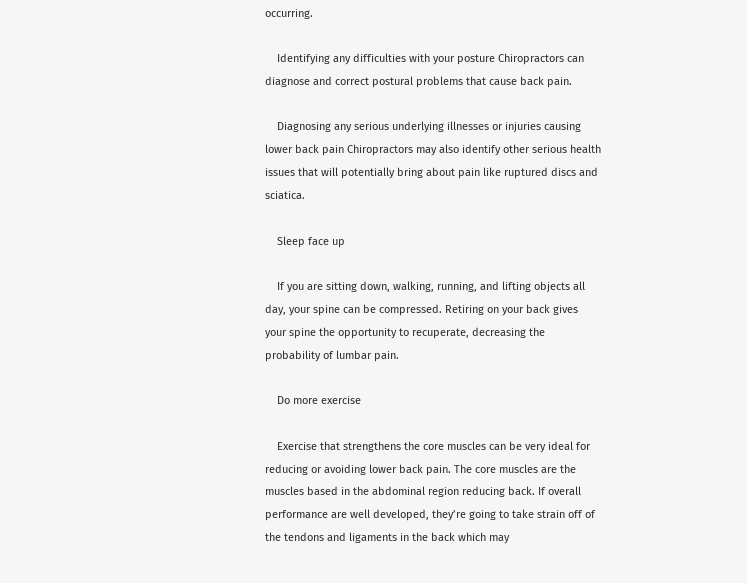occurring.

    Identifying any difficulties with your posture Chiropractors can diagnose and correct postural problems that cause back pain.

    Diagnosing any serious underlying illnesses or injuries causing lower back pain Chiropractors may also identify other serious health issues that will potentially bring about pain like ruptured discs and sciatica.

    Sleep face up

    If you are sitting down, walking, running, and lifting objects all day, your spine can be compressed. Retiring on your back gives your spine the opportunity to recuperate, decreasing the probability of lumbar pain.

    Do more exercise

    Exercise that strengthens the core muscles can be very ideal for reducing or avoiding lower back pain. The core muscles are the muscles based in the abdominal region reducing back. If overall performance are well developed, they’re going to take strain off of the tendons and ligaments in the back which may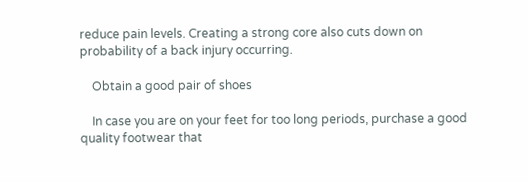reduce pain levels. Creating a strong core also cuts down on probability of a back injury occurring.

    Obtain a good pair of shoes

    In case you are on your feet for too long periods, purchase a good quality footwear that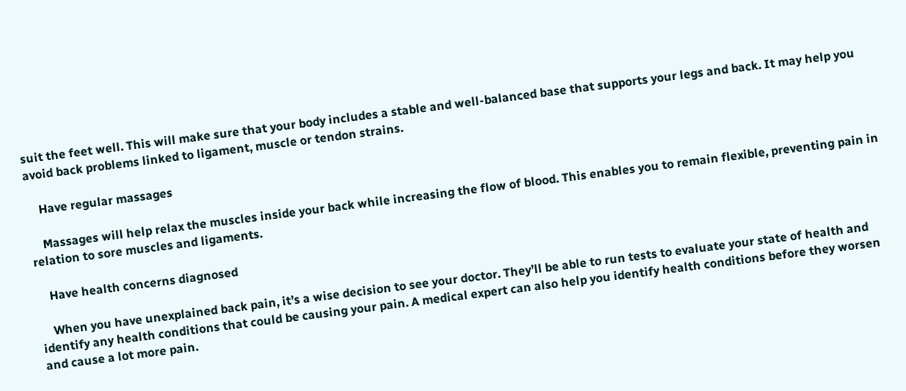suit the feet well. This will make sure that your body includes a stable and well-balanced base that supports your legs and back. It may help you avoid back problems linked to ligament, muscle or tendon strains.

    Have regular massages

    Massages will help relax the muscles inside your back while increasing the flow of blood. This enables you to remain flexible, preventing pain in relation to sore muscles and ligaments.

    Have health concerns diagnosed

    When you have unexplained back pain, it’s a wise decision to see your doctor. They’ll be able to run tests to evaluate your state of health and identify any health conditions that could be causing your pain. A medical expert can also help you identify health conditions before they worsen and cause a lot more pain.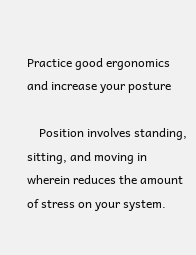Practice good ergonomics and increase your posture

    Position involves standing, sitting, and moving in wherein reduces the amount of stress on your system.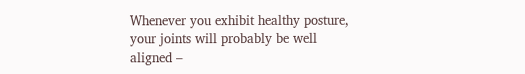Whenever you exhibit healthy posture, your joints will probably be well aligned –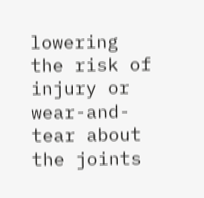lowering the risk of injury or wear-and-tear about the joints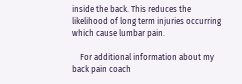inside the back. This reduces the likelihood of long term injuries occurring which cause lumbar pain.

    For additional information about my back pain coach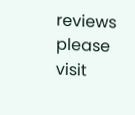reviews please visit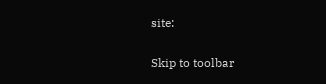site:

Skip to toolbar